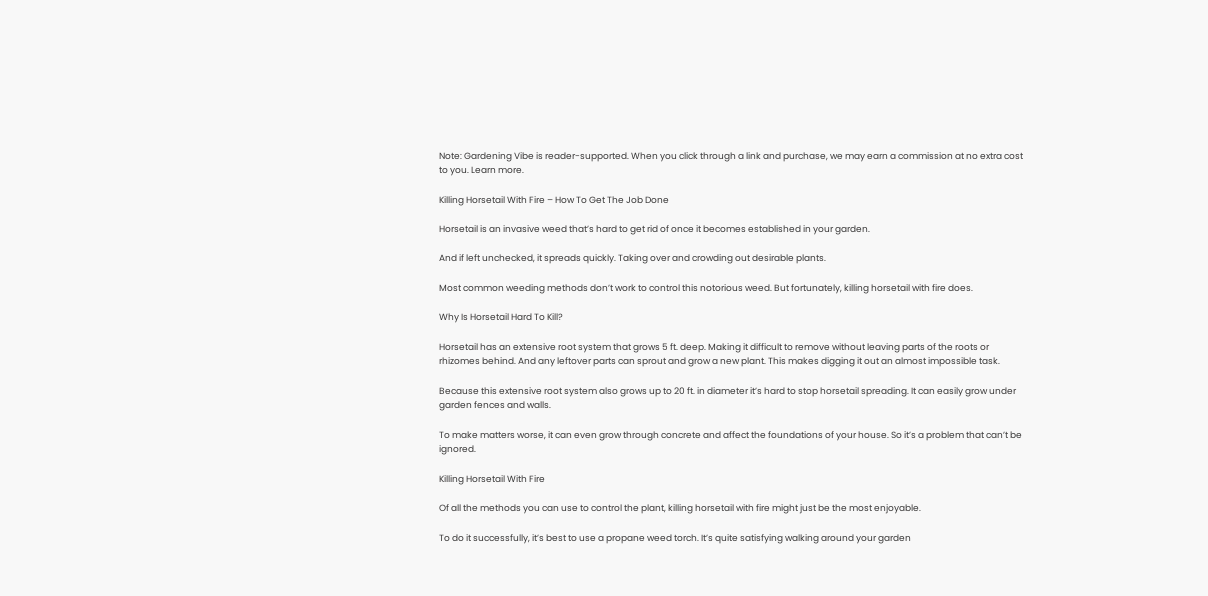Note: Gardening Vibe is reader-supported. When you click through a link and purchase, we may earn a commission at no extra cost to you. Learn more.

Killing Horsetail With Fire – How To Get The Job Done

Horsetail is an invasive weed that’s hard to get rid of once it becomes established in your garden.

And if left unchecked, it spreads quickly. Taking over and crowding out desirable plants.

Most common weeding methods don’t work to control this notorious weed. But fortunately, killing horsetail with fire does.

Why Is Horsetail Hard To Kill?

Horsetail has an extensive root system that grows 5 ft. deep. Making it difficult to remove without leaving parts of the roots or rhizomes behind. And any leftover parts can sprout and grow a new plant. This makes digging it out an almost impossible task.

Because this extensive root system also grows up to 20 ft. in diameter it’s hard to stop horsetail spreading. It can easily grow under garden fences and walls.

To make matters worse, it can even grow through concrete and affect the foundations of your house. So it’s a problem that can’t be ignored.

Killing Horsetail With Fire

Of all the methods you can use to control the plant, killing horsetail with fire might just be the most enjoyable.

To do it successfully, it’s best to use a propane weed torch. It’s quite satisfying walking around your garden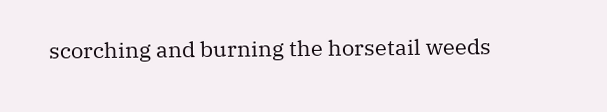scorching and burning the horsetail weeds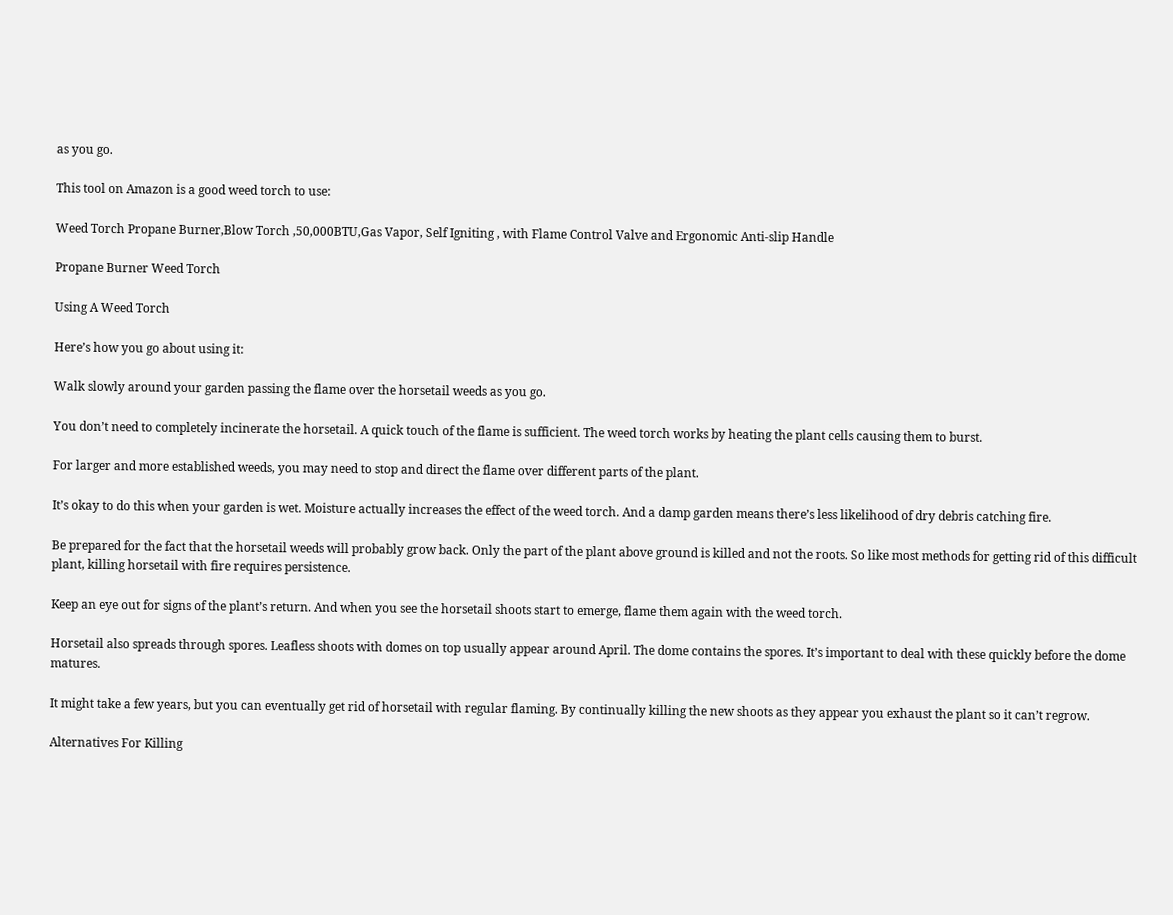as you go.

This tool on Amazon is a good weed torch to use:

Weed Torch Propane Burner,Blow Torch ,50,000BTU,Gas Vapor, Self Igniting , with Flame Control Valve and Ergonomic Anti-slip Handle

Propane Burner Weed Torch

Using A Weed Torch

Here’s how you go about using it:

Walk slowly around your garden passing the flame over the horsetail weeds as you go.

You don’t need to completely incinerate the horsetail. A quick touch of the flame is sufficient. The weed torch works by heating the plant cells causing them to burst.

For larger and more established weeds, you may need to stop and direct the flame over different parts of the plant.

It’s okay to do this when your garden is wet. Moisture actually increases the effect of the weed torch. And a damp garden means there’s less likelihood of dry debris catching fire.

Be prepared for the fact that the horsetail weeds will probably grow back. Only the part of the plant above ground is killed and not the roots. So like most methods for getting rid of this difficult plant, killing horsetail with fire requires persistence.

Keep an eye out for signs of the plant’s return. And when you see the horsetail shoots start to emerge, flame them again with the weed torch.

Horsetail also spreads through spores. Leafless shoots with domes on top usually appear around April. The dome contains the spores. It’s important to deal with these quickly before the dome matures.

It might take a few years, but you can eventually get rid of horsetail with regular flaming. By continually killing the new shoots as they appear you exhaust the plant so it can’t regrow.

Alternatives For Killing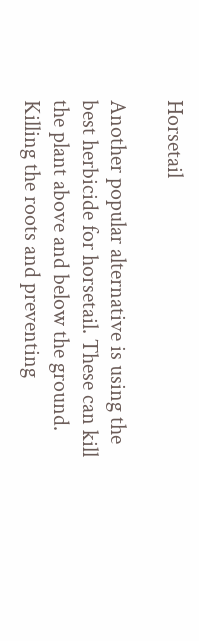Horsetail

Another popular alternative is using the best herbicide for horsetail. These can kill the plant above and below the ground. Killing the roots and preventing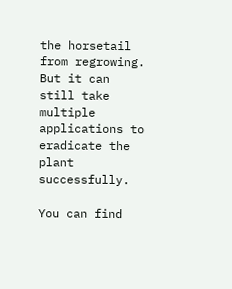the horsetail from regrowing. But it can still take multiple applications to eradicate the plant successfully.

You can find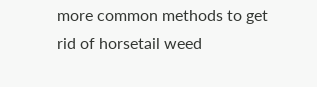more common methods to get rid of horsetail weed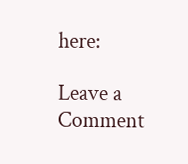here:

Leave a Comment